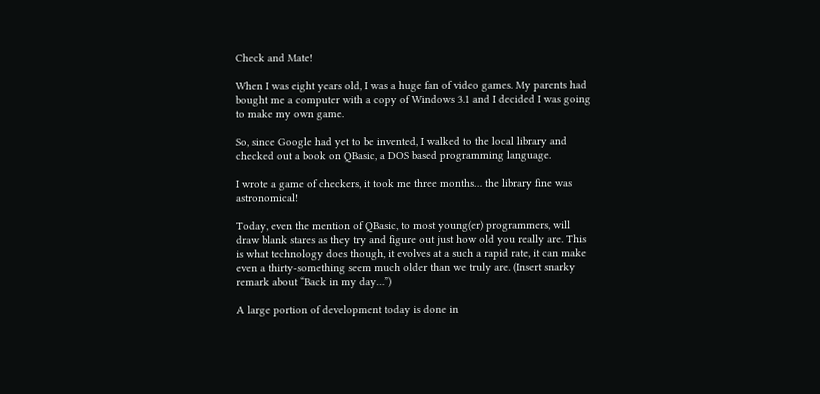Check and Mate!

When I was eight years old, I was a huge fan of video games. My parents had bought me a computer with a copy of Windows 3.1 and I decided I was going to make my own game.

So, since Google had yet to be invented, I walked to the local library and checked out a book on QBasic, a DOS based programming language.

I wrote a game of checkers, it took me three months… the library fine was astronomical!

Today, even the mention of QBasic, to most young(er) programmers, will draw blank stares as they try and figure out just how old you really are. This is what technology does though, it evolves at a such a rapid rate, it can make even a thirty-something seem much older than we truly are. (Insert snarky remark about “Back in my day…”)

A large portion of development today is done in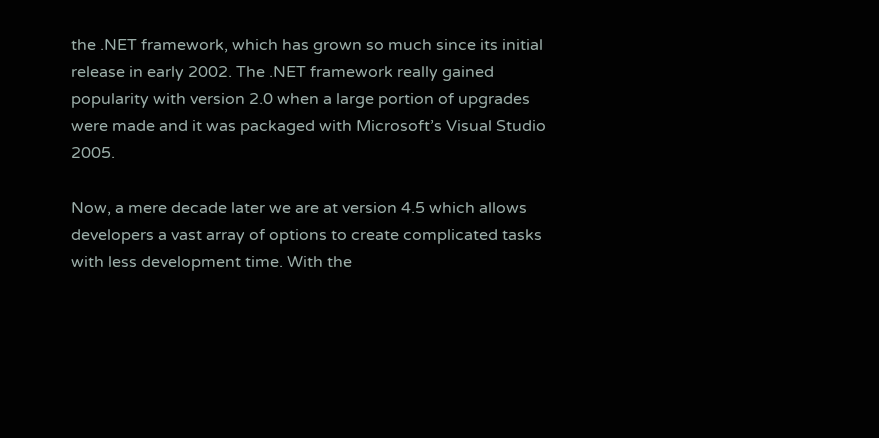the .NET framework, which has grown so much since its initial release in early 2002. The .NET framework really gained popularity with version 2.0 when a large portion of upgrades were made and it was packaged with Microsoft’s Visual Studio 2005.

Now, a mere decade later we are at version 4.5 which allows developers a vast array of options to create complicated tasks with less development time. With the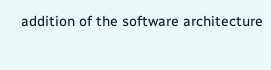addition of the software architecture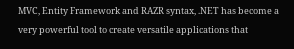MVC, Entity Framework and RAZR syntax, .NET has become a very powerful tool to create versatile applications that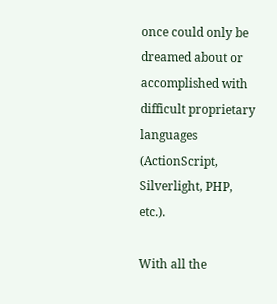once could only be dreamed about or accomplished with difficult proprietary languages (ActionScript, Silverlight, PHP, etc.).

With all the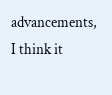advancements, I think it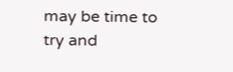may be time to try and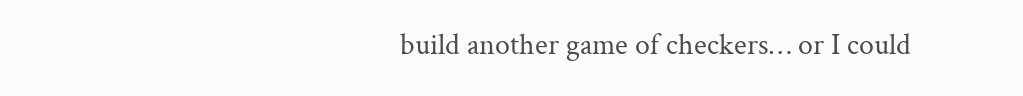build another game of checkers… or I could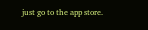just go to the app store.